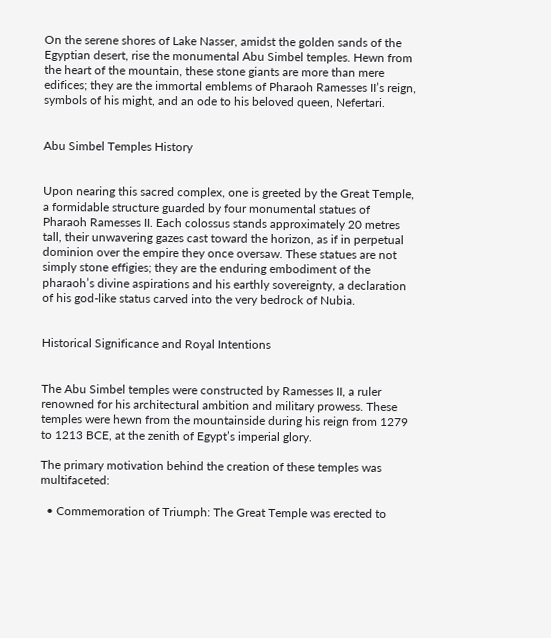On the serene shores of Lake Nasser, amidst the golden sands of the Egyptian desert, rise the monumental Abu Simbel temples. Hewn from the heart of the mountain, these stone giants are more than mere edifices; they are the immortal emblems of Pharaoh Ramesses II’s reign, symbols of his might, and an ode to his beloved queen, Nefertari.


Abu Simbel Temples History


Upon nearing this sacred complex, one is greeted by the Great Temple, a formidable structure guarded by four monumental statues of Pharaoh Ramesses II. Each colossus stands approximately 20 metres tall, their unwavering gazes cast toward the horizon, as if in perpetual dominion over the empire they once oversaw. These statues are not simply stone effigies; they are the enduring embodiment of the pharaoh’s divine aspirations and his earthly sovereignty, a declaration of his god-like status carved into the very bedrock of Nubia.


Historical Significance and Royal Intentions


The Abu Simbel temples were constructed by Ramesses II, a ruler renowned for his architectural ambition and military prowess. These temples were hewn from the mountainside during his reign from 1279 to 1213 BCE, at the zenith of Egypt’s imperial glory.

The primary motivation behind the creation of these temples was multifaceted:

  • Commemoration of Triumph: The Great Temple was erected to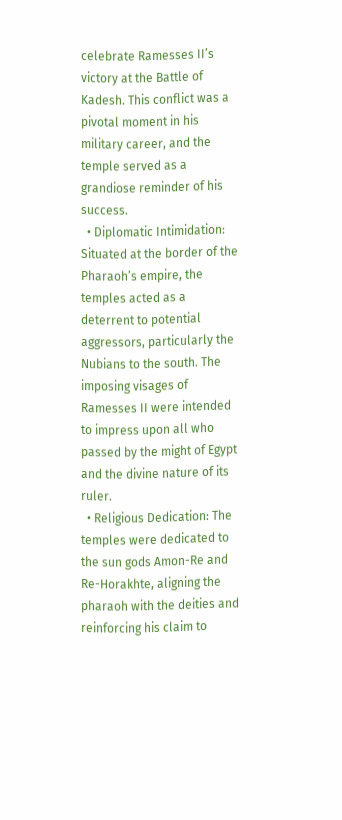celebrate Ramesses II’s victory at the Battle of Kadesh. This conflict was a pivotal moment in his military career, and the temple served as a grandiose reminder of his success.
  • Diplomatic Intimidation: Situated at the border of the Pharaoh’s empire, the temples acted as a deterrent to potential aggressors, particularly the Nubians to the south. The imposing visages of Ramesses II were intended to impress upon all who passed by the might of Egypt and the divine nature of its ruler.
  • Religious Dedication: The temples were dedicated to the sun gods Amon-Re and Re-Horakhte, aligning the pharaoh with the deities and reinforcing his claim to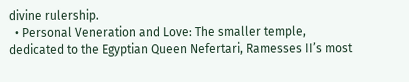divine rulership.
  • Personal Veneration and Love: The smaller temple, dedicated to the Egyptian Queen Nefertari, Ramesses II’s most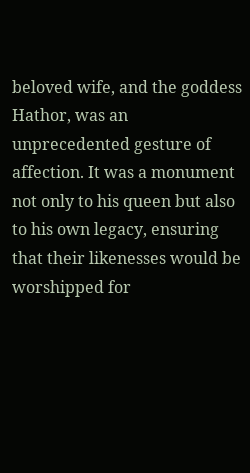beloved wife, and the goddess Hathor, was an unprecedented gesture of affection. It was a monument not only to his queen but also to his own legacy, ensuring that their likenesses would be worshipped for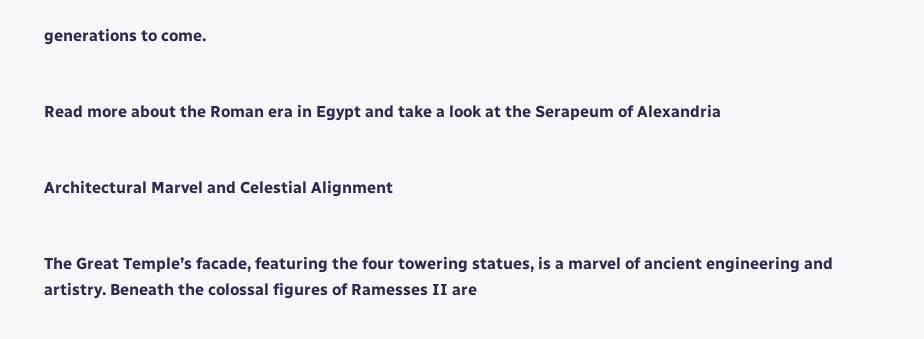generations to come.


Read more about the Roman era in Egypt and take a look at the Serapeum of Alexandria


Architectural Marvel and Celestial Alignment


The Great Temple’s facade, featuring the four towering statues, is a marvel of ancient engineering and artistry. Beneath the colossal figures of Ramesses II are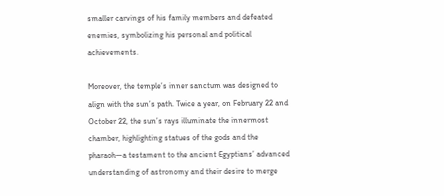smaller carvings of his family members and defeated enemies, symbolizing his personal and political achievements.

Moreover, the temple’s inner sanctum was designed to align with the sun’s path. Twice a year, on February 22 and October 22, the sun’s rays illuminate the innermost chamber, highlighting statues of the gods and the pharaoh—a testament to the ancient Egyptians’ advanced understanding of astronomy and their desire to merge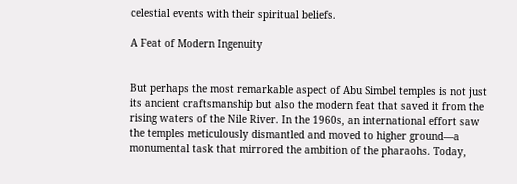celestial events with their spiritual beliefs.

A Feat of Modern Ingenuity


But perhaps the most remarkable aspect of Abu Simbel temples is not just its ancient craftsmanship but also the modern feat that saved it from the rising waters of the Nile River. In the 1960s, an international effort saw the temples meticulously dismantled and moved to higher ground—a monumental task that mirrored the ambition of the pharaohs. Today,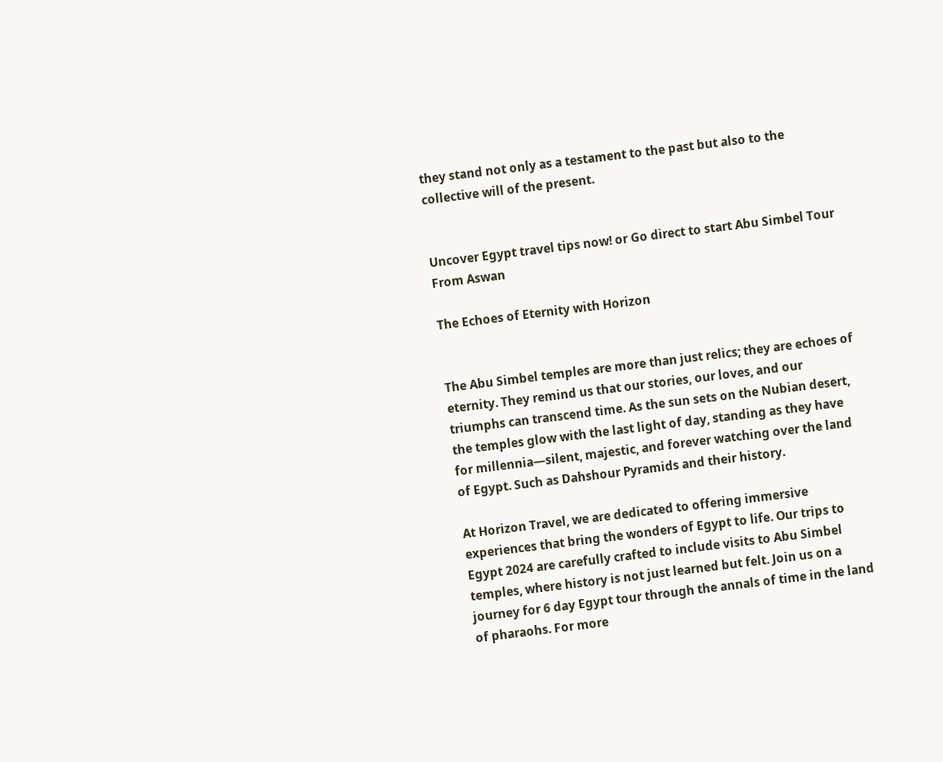they stand not only as a testament to the past but also to the collective will of the present.


Uncover Egypt travel tips now! or Go direct to start Abu Simbel Tour From Aswan

The Echoes of Eternity with Horizon


The Abu Simbel temples are more than just relics; they are echoes of eternity. They remind us that our stories, our loves, and our triumphs can transcend time. As the sun sets on the Nubian desert, the temples glow with the last light of day, standing as they have for millennia—silent, majestic, and forever watching over the land of Egypt. Such as Dahshour Pyramids and their history.

At Horizon Travel, we are dedicated to offering immersive experiences that bring the wonders of Egypt to life. Our trips to Egypt 2024 are carefully crafted to include visits to Abu Simbel temples, where history is not just learned but felt. Join us on a journey for 6 day Egypt tour through the annals of time in the land of pharaohs. For more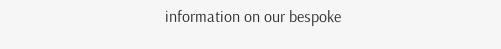information on our bespoke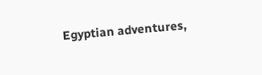Egyptian adventures,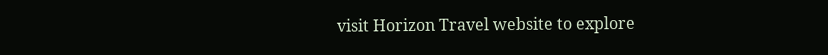visit Horizon Travel website to explore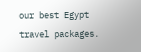our best Egypt travel packages.